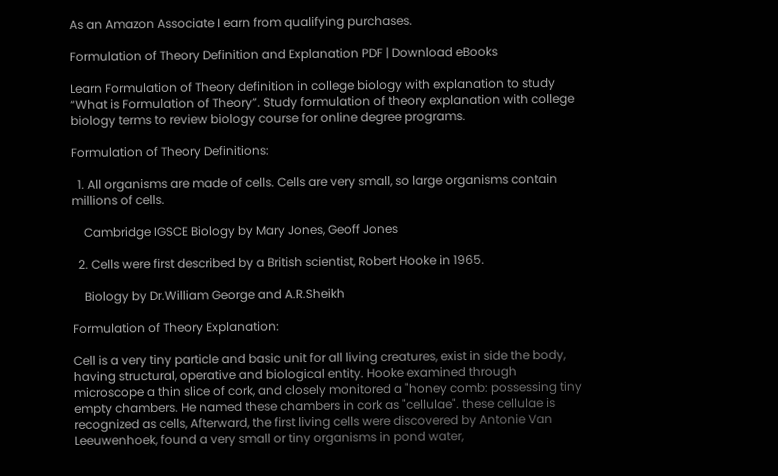As an Amazon Associate I earn from qualifying purchases.

Formulation of Theory Definition and Explanation PDF | Download eBooks

Learn Formulation of Theory definition in college biology with explanation to study “What is Formulation of Theory”. Study formulation of theory explanation with college biology terms to review biology course for online degree programs.

Formulation of Theory Definitions:

  1. All organisms are made of cells. Cells are very small, so large organisms contain millions of cells.

    Cambridge IGSCE Biology by Mary Jones, Geoff Jones

  2. Cells were first described by a British scientist, Robert Hooke in 1965.

    Biology by Dr.William George and A.R.Sheikh

Formulation of Theory Explanation:

Cell is a very tiny particle and basic unit for all living creatures, exist in side the body, having structural, operative and biological entity. Hooke examined through microscope a thin slice of cork, and closely monitored a "honey comb: possessing tiny empty chambers. He named these chambers in cork as "cellulae". these cellulae is recognized as cells, Afterward, the first living cells were discovered by Antonie Van Leeuwenhoek, found a very small or tiny organisms in pond water,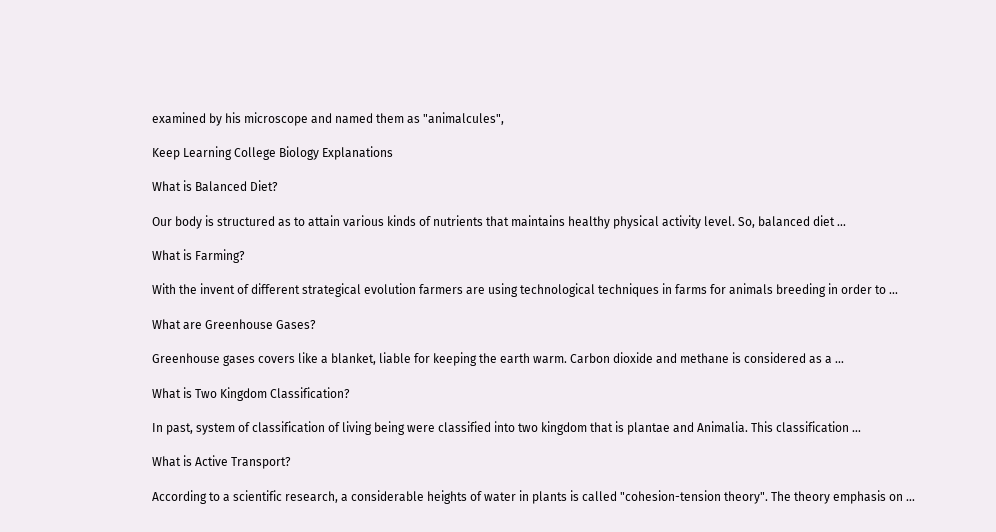examined by his microscope and named them as "animalcules",

Keep Learning College Biology Explanations

What is Balanced Diet?

Our body is structured as to attain various kinds of nutrients that maintains healthy physical activity level. So, balanced diet ...

What is Farming?

With the invent of different strategical evolution farmers are using technological techniques in farms for animals breeding in order to ...

What are Greenhouse Gases?

Greenhouse gases covers like a blanket, liable for keeping the earth warm. Carbon dioxide and methane is considered as a ...

What is Two Kingdom Classification?

In past, system of classification of living being were classified into two kingdom that is plantae and Animalia. This classification ...

What is Active Transport?

According to a scientific research, a considerable heights of water in plants is called "cohesion-tension theory". The theory emphasis on ...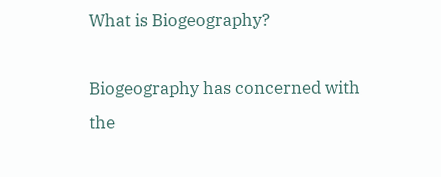What is Biogeography?

Biogeography has concerned with the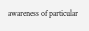awareness of particular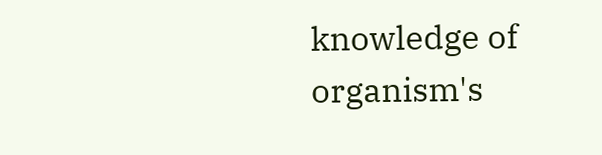knowledge of organism's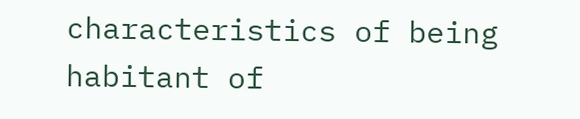characteristics of being habitant of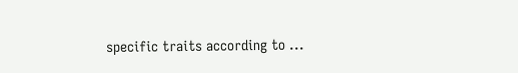specific traits according to ...